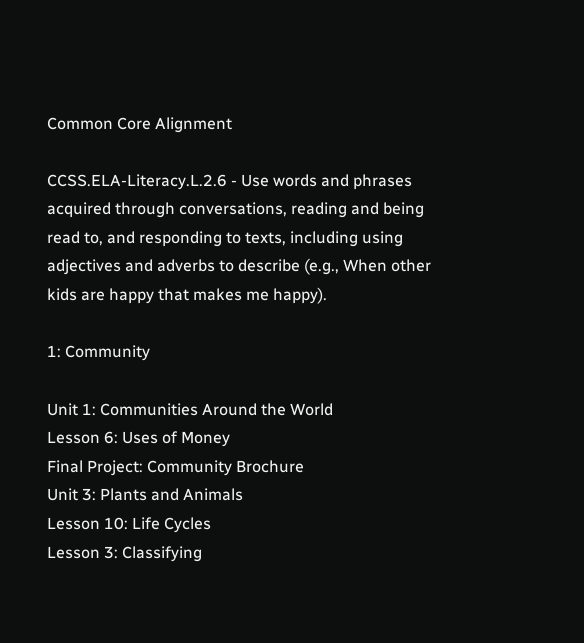Common Core Alignment

CCSS.ELA-Literacy.L.2.6 - Use words and phrases acquired through conversations, reading and being read to, and responding to texts, including using adjectives and adverbs to describe (e.g., When other kids are happy that makes me happy).

1: Community

Unit 1: Communities Around the World
Lesson 6: Uses of Money
Final Project: Community Brochure
Unit 3: Plants and Animals
Lesson 10: Life Cycles
Lesson 3: Classifying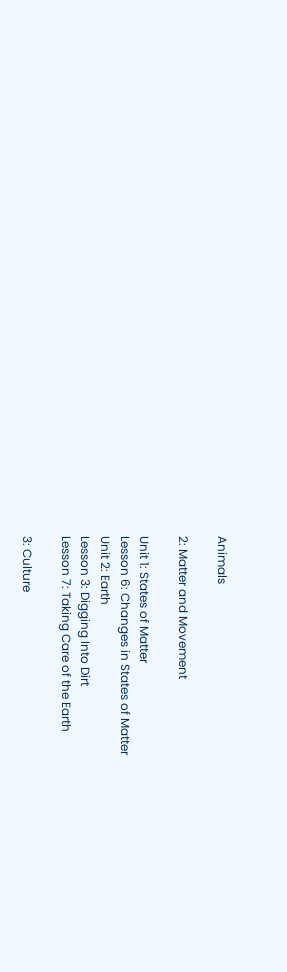Animals

2: Matter and Movement

Unit 1: States of Matter
Lesson 6: Changes in States of Matter
Unit 2: Earth
Lesson 3: Digging Into Dirt
Lesson 7: Taking Care of the Earth

3: Culture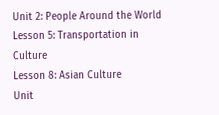Unit 2: People Around the World
Lesson 5: Transportation in Culture
Lesson 8: Asian Culture
Unit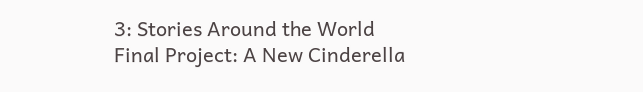3: Stories Around the World
Final Project: A New Cinderella